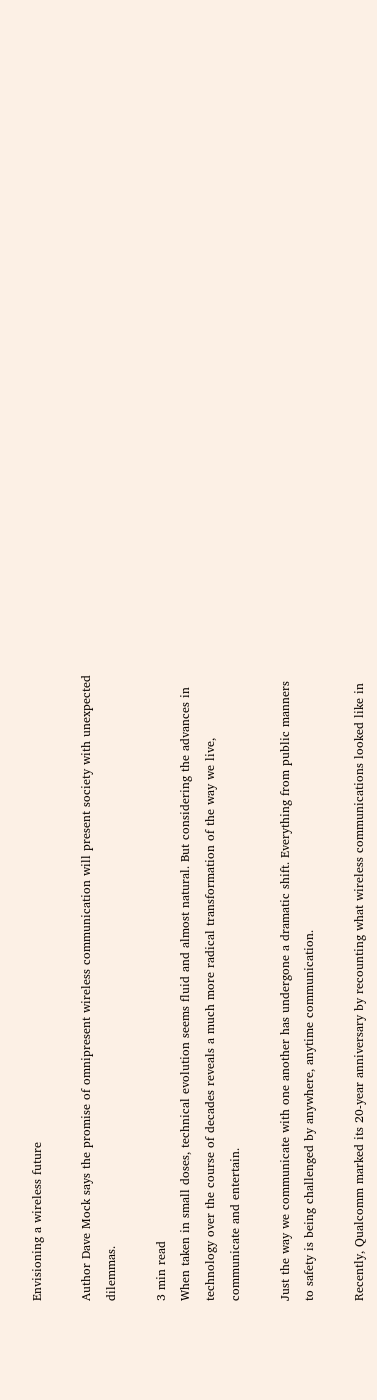Envisioning a wireless future

Author Dave Mock says the promise of omnipresent wireless communication will present society with unexpected dilemmas.

3 min read
When taken in small doses, technical evolution seems fluid and almost natural. But considering the advances in technology over the course of decades reveals a much more radical transformation of the way we live, communicate and entertain.

Just the way we communicate with one another has undergone a dramatic shift. Everything from public manners to safety is being challenged by anywhere, anytime communication.

Recently, Qualcomm marked its 20-year anniversary by recounting what wireless communications looked like in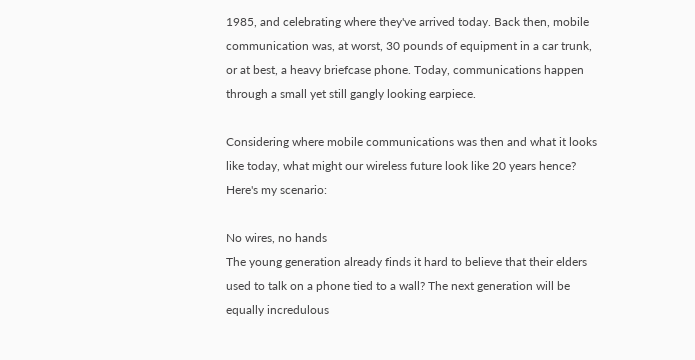1985, and celebrating where they've arrived today. Back then, mobile communication was, at worst, 30 pounds of equipment in a car trunk, or at best, a heavy briefcase phone. Today, communications happen through a small yet still gangly looking earpiece.

Considering where mobile communications was then and what it looks like today, what might our wireless future look like 20 years hence? Here's my scenario:

No wires, no hands
The young generation already finds it hard to believe that their elders used to talk on a phone tied to a wall? The next generation will be equally incredulous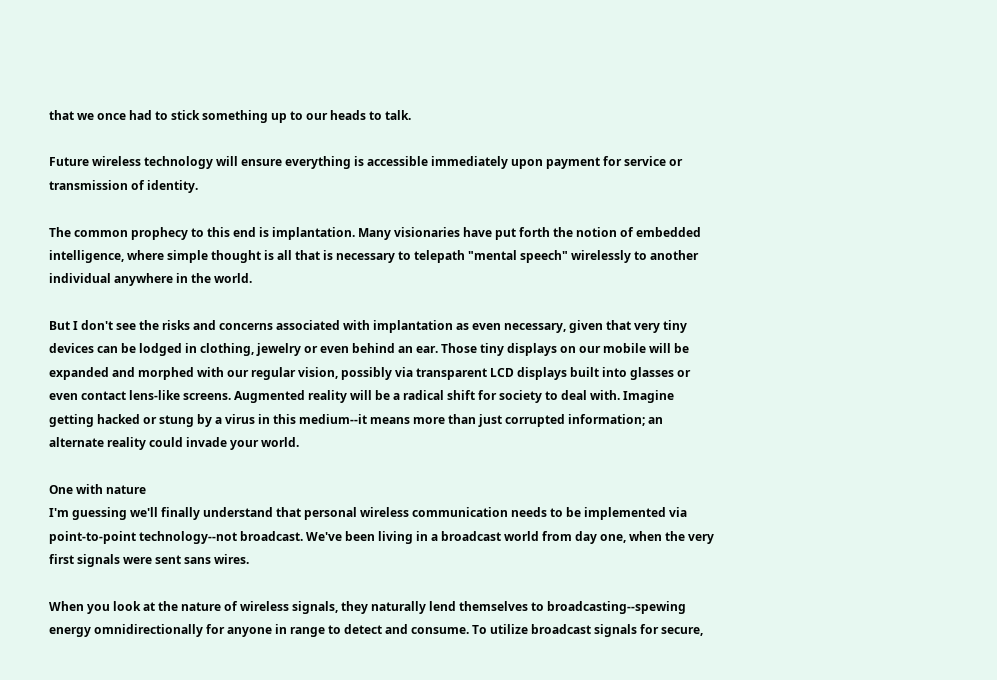that we once had to stick something up to our heads to talk.

Future wireless technology will ensure everything is accessible immediately upon payment for service or transmission of identity.

The common prophecy to this end is implantation. Many visionaries have put forth the notion of embedded intelligence, where simple thought is all that is necessary to telepath "mental speech" wirelessly to another individual anywhere in the world.

But I don't see the risks and concerns associated with implantation as even necessary, given that very tiny devices can be lodged in clothing, jewelry or even behind an ear. Those tiny displays on our mobile will be expanded and morphed with our regular vision, possibly via transparent LCD displays built into glasses or even contact lens-like screens. Augmented reality will be a radical shift for society to deal with. Imagine getting hacked or stung by a virus in this medium--it means more than just corrupted information; an alternate reality could invade your world.

One with nature
I'm guessing we'll finally understand that personal wireless communication needs to be implemented via point-to-point technology--not broadcast. We've been living in a broadcast world from day one, when the very first signals were sent sans wires.

When you look at the nature of wireless signals, they naturally lend themselves to broadcasting--spewing energy omnidirectionally for anyone in range to detect and consume. To utilize broadcast signals for secure,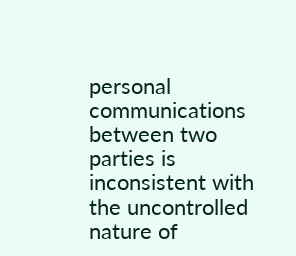personal communications between two parties is inconsistent with the uncontrolled nature of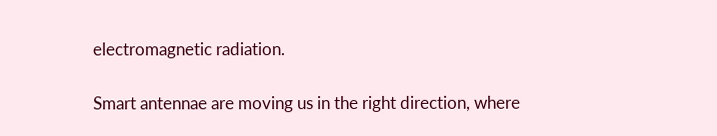electromagnetic radiation.

Smart antennae are moving us in the right direction, where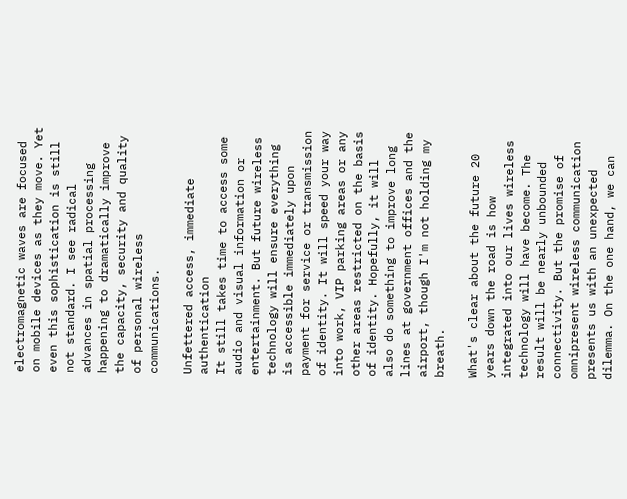electromagnetic waves are focused on mobile devices as they move. Yet even this sophistication is still not standard. I see radical advances in spatial processing happening to dramatically improve the capacity, security and quality of personal wireless communications.

Unfettered access, immediate authentication
It still takes time to access some audio and visual information or entertainment. But future wireless technology will ensure everything is accessible immediately upon payment for service or transmission of identity. It will speed your way into work, VIP parking areas or any other areas restricted on the basis of identity. Hopefully, it will also do something to improve long lines at government offices and the airport, though I'm not holding my breath.

What's clear about the future 20 years down the road is how integrated into our lives wireless technology will have become. The result will be nearly unbounded connectivity. But the promise of omnipresent wireless communication presents us with an unexpected dilemma. On the one hand, we can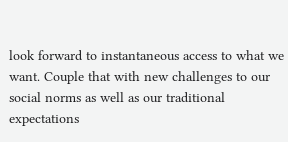look forward to instantaneous access to what we want. Couple that with new challenges to our social norms as well as our traditional expectations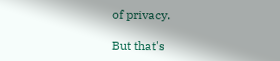of privacy.

But that's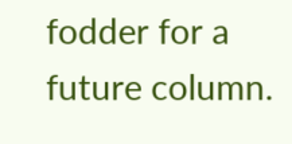fodder for a future column.